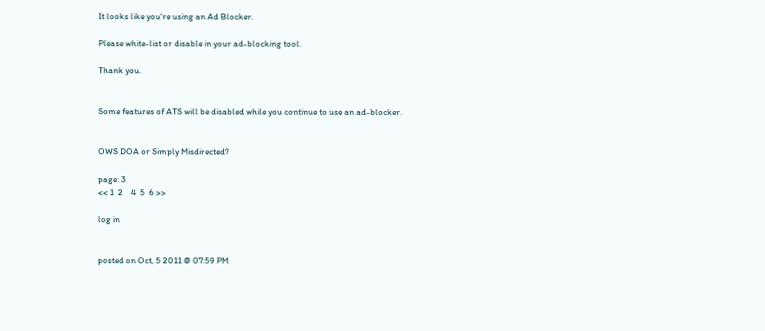It looks like you're using an Ad Blocker.

Please white-list or disable in your ad-blocking tool.

Thank you.


Some features of ATS will be disabled while you continue to use an ad-blocker.


OWS DOA or Simply Misdirected?

page: 3
<< 1  2    4  5  6 >>

log in


posted on Oct, 5 2011 @ 07:59 PM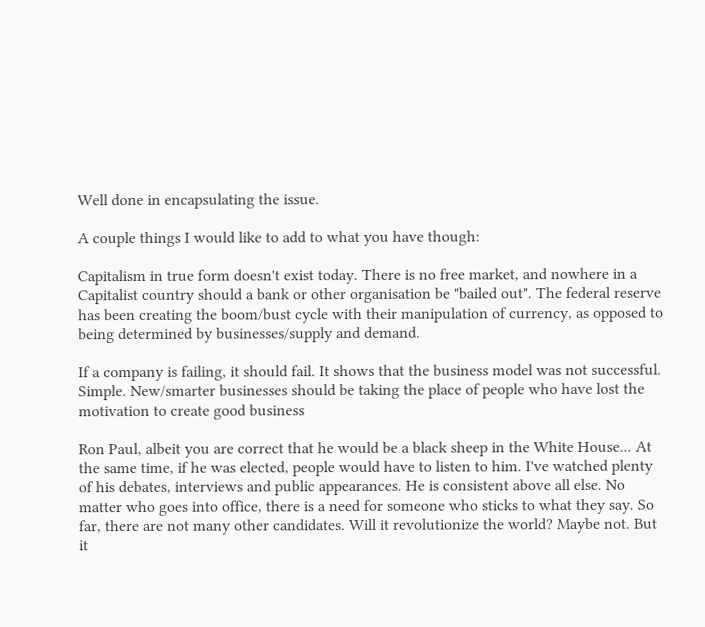Well done in encapsulating the issue.

A couple things I would like to add to what you have though:

Capitalism in true form doesn't exist today. There is no free market, and nowhere in a Capitalist country should a bank or other organisation be "bailed out". The federal reserve has been creating the boom/bust cycle with their manipulation of currency, as opposed to being determined by businesses/supply and demand.

If a company is failing, it should fail. It shows that the business model was not successful. Simple. New/smarter businesses should be taking the place of people who have lost the motivation to create good business

Ron Paul, albeit you are correct that he would be a black sheep in the White House... At the same time, if he was elected, people would have to listen to him. I've watched plenty of his debates, interviews and public appearances. He is consistent above all else. No matter who goes into office, there is a need for someone who sticks to what they say. So far, there are not many other candidates. Will it revolutionize the world? Maybe not. But it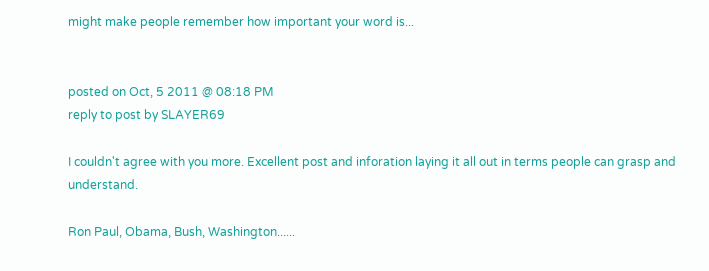might make people remember how important your word is...


posted on Oct, 5 2011 @ 08:18 PM
reply to post by SLAYER69

I couldn't agree with you more. Excellent post and inforation laying it all out in terms people can grasp and understand.

Ron Paul, Obama, Bush, Washington......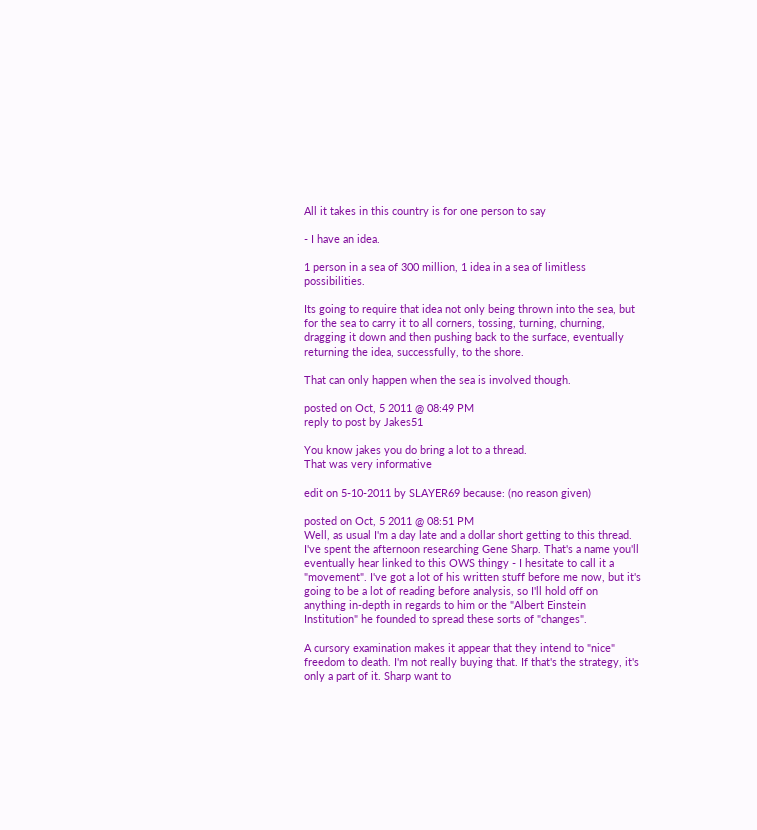All it takes in this country is for one person to say

- I have an idea.

1 person in a sea of 300 million, 1 idea in a sea of limitless possibilities.

Its going to require that idea not only being thrown into the sea, but for the sea to carry it to all corners, tossing, turning, churning, dragging it down and then pushing back to the surface, eventually returning the idea, successfully, to the shore.

That can only happen when the sea is involved though.

posted on Oct, 5 2011 @ 08:49 PM
reply to post by Jakes51

You know jakes you do bring a lot to a thread.
That was very informative

edit on 5-10-2011 by SLAYER69 because: (no reason given)

posted on Oct, 5 2011 @ 08:51 PM
Well, as usual I'm a day late and a dollar short getting to this thread. I've spent the afternoon researching Gene Sharp. That's a name you'll eventually hear linked to this OWS thingy - I hesitate to call it a "movement". I've got a lot of his written stuff before me now, but it's going to be a lot of reading before analysis, so I'll hold off on anything in-depth in regards to him or the "Albert Einstein Institution" he founded to spread these sorts of "changes".

A cursory examination makes it appear that they intend to "nice" freedom to death. I'm not really buying that. If that's the strategy, it's only a part of it. Sharp want to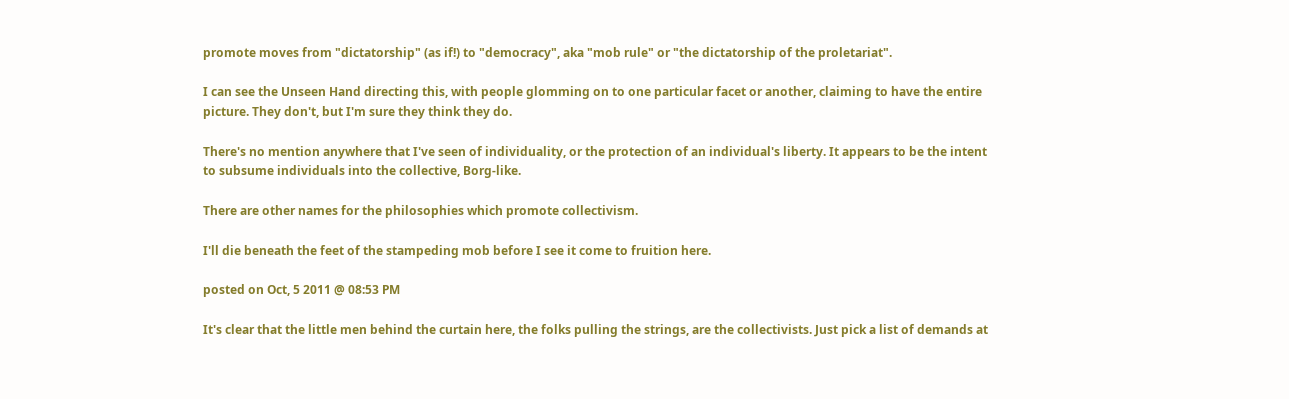promote moves from "dictatorship" (as if!) to "democracy", aka "mob rule" or "the dictatorship of the proletariat".

I can see the Unseen Hand directing this, with people glomming on to one particular facet or another, claiming to have the entire picture. They don't, but I'm sure they think they do.

There's no mention anywhere that I've seen of individuality, or the protection of an individual's liberty. It appears to be the intent to subsume individuals into the collective, Borg-like.

There are other names for the philosophies which promote collectivism.

I'll die beneath the feet of the stampeding mob before I see it come to fruition here.

posted on Oct, 5 2011 @ 08:53 PM

It's clear that the little men behind the curtain here, the folks pulling the strings, are the collectivists. Just pick a list of demands at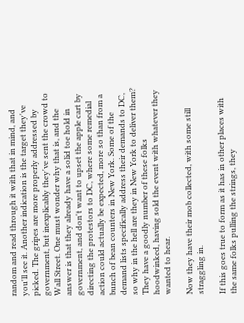random and read through it with that in mind, and you'll see it. Another indication is the target they've picked. The gripes are more properly addressed by government, but inexplicably they've sent the crowd to Wall Street. One must wonder why that is, and the answer is that they already have a solid toe hold in government, and don't want to upset the apple cart by directing the protestors to DC, where some remedial action could actually be expected, more so than from a bunch of bean counters in New York. Some of the demand lists specifically address their demands to DC, so why in the hell are they in New York to deliver them? They have a goodly number of these folks hoodwinked, having sold the event with whatever they wanted to hear.

Now they have their mob collected, with some still straggling in.

If this goes true to form as it has in other places with the same folks pulling the strings, they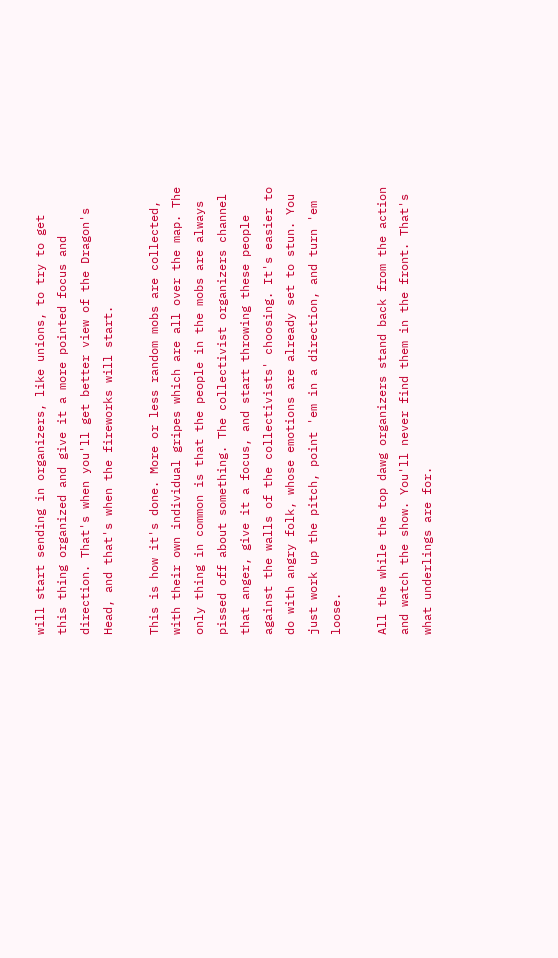will start sending in organizers, like unions, to try to get this thing organized and give it a more pointed focus and direction. That's when you'll get better view of the Dragon's Head, and that's when the fireworks will start.

This is how it's done. More or less random mobs are collected, with their own individual gripes which are all over the map. The only thing in common is that the people in the mobs are always pissed off about something. The collectivist organizers channel that anger, give it a focus, and start throwing these people against the walls of the collectivists' choosing. It's easier to do with angry folk, whose emotions are already set to stun. You just work up the pitch, point 'em in a direction, and turn 'em loose.

All the while the top dawg organizers stand back from the action and watch the show. You'll never find them in the front. That's what underlings are for.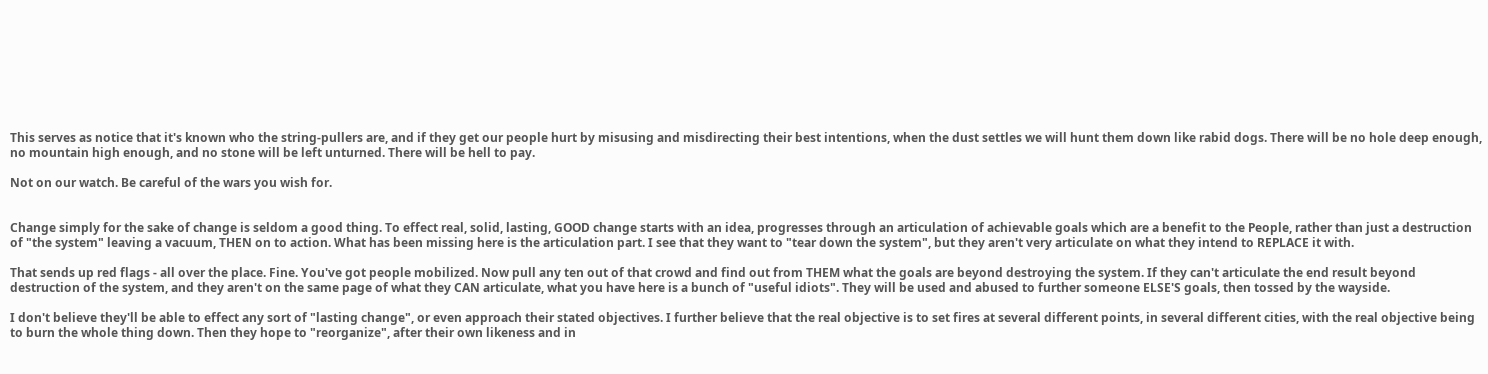This serves as notice that it's known who the string-pullers are, and if they get our people hurt by misusing and misdirecting their best intentions, when the dust settles we will hunt them down like rabid dogs. There will be no hole deep enough, no mountain high enough, and no stone will be left unturned. There will be hell to pay.

Not on our watch. Be careful of the wars you wish for.


Change simply for the sake of change is seldom a good thing. To effect real, solid, lasting, GOOD change starts with an idea, progresses through an articulation of achievable goals which are a benefit to the People, rather than just a destruction of "the system" leaving a vacuum, THEN on to action. What has been missing here is the articulation part. I see that they want to "tear down the system", but they aren't very articulate on what they intend to REPLACE it with.

That sends up red flags - all over the place. Fine. You've got people mobilized. Now pull any ten out of that crowd and find out from THEM what the goals are beyond destroying the system. If they can't articulate the end result beyond destruction of the system, and they aren't on the same page of what they CAN articulate, what you have here is a bunch of "useful idiots". They will be used and abused to further someone ELSE'S goals, then tossed by the wayside.

I don't believe they'll be able to effect any sort of "lasting change", or even approach their stated objectives. I further believe that the real objective is to set fires at several different points, in several different cities, with the real objective being to burn the whole thing down. Then they hope to "reorganize", after their own likeness and in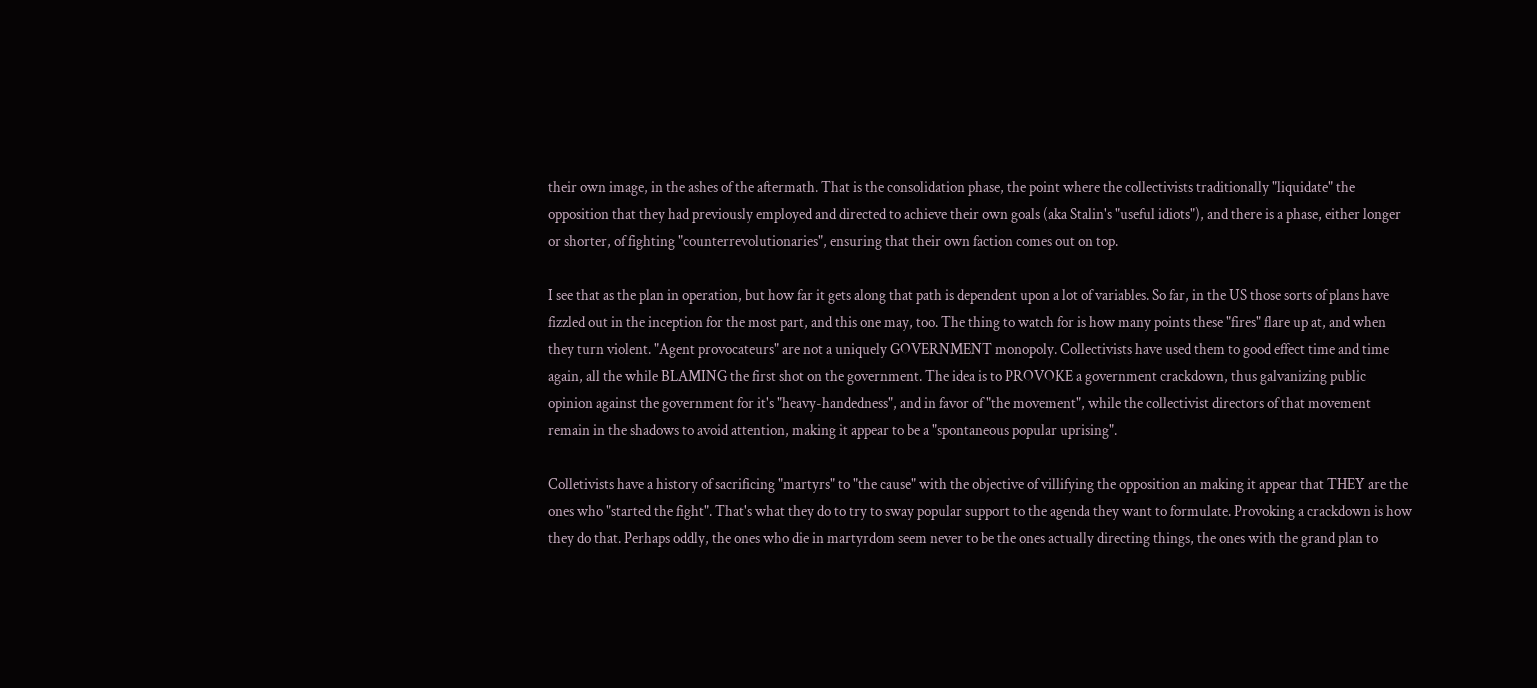their own image, in the ashes of the aftermath. That is the consolidation phase, the point where the collectivists traditionally "liquidate" the opposition that they had previously employed and directed to achieve their own goals (aka Stalin's "useful idiots"), and there is a phase, either longer or shorter, of fighting "counterrevolutionaries", ensuring that their own faction comes out on top.

I see that as the plan in operation, but how far it gets along that path is dependent upon a lot of variables. So far, in the US those sorts of plans have fizzled out in the inception for the most part, and this one may, too. The thing to watch for is how many points these "fires" flare up at, and when they turn violent. "Agent provocateurs" are not a uniquely GOVERNMENT monopoly. Collectivists have used them to good effect time and time again, all the while BLAMING the first shot on the government. The idea is to PROVOKE a government crackdown, thus galvanizing public opinion against the government for it's "heavy-handedness", and in favor of "the movement", while the collectivist directors of that movement remain in the shadows to avoid attention, making it appear to be a "spontaneous popular uprising".

Colletivists have a history of sacrificing "martyrs" to "the cause" with the objective of villifying the opposition an making it appear that THEY are the ones who "started the fight". That's what they do to try to sway popular support to the agenda they want to formulate. Provoking a crackdown is how they do that. Perhaps oddly, the ones who die in martyrdom seem never to be the ones actually directing things, the ones with the grand plan to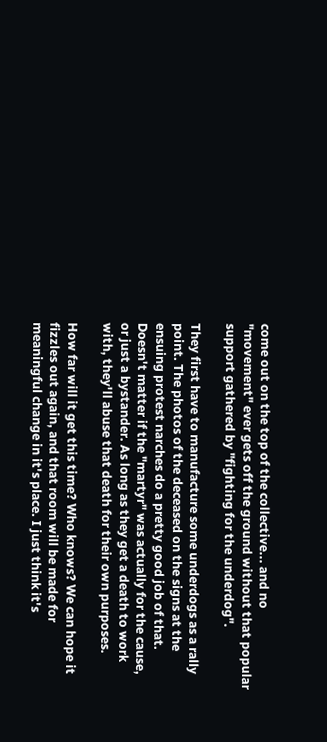come out on the top of the collective... and no "movement" ever gets off the ground without that popular support gathered by "fighting for the underdog".

They first have to manufacture some underdogs as a rally point. The photos of the deceased on the signs at the ensuing protest narches do a pretty good job of that. Doesn't matter if the "martyr" was actually for the cause, or just a bystander. As long as they get a death to work with, they'll abuse that death for their own purposes.

How far will it get this time? Who knows? We can hope it fizzles out again, and that room will be made for meaningful change in it's place. I just think it's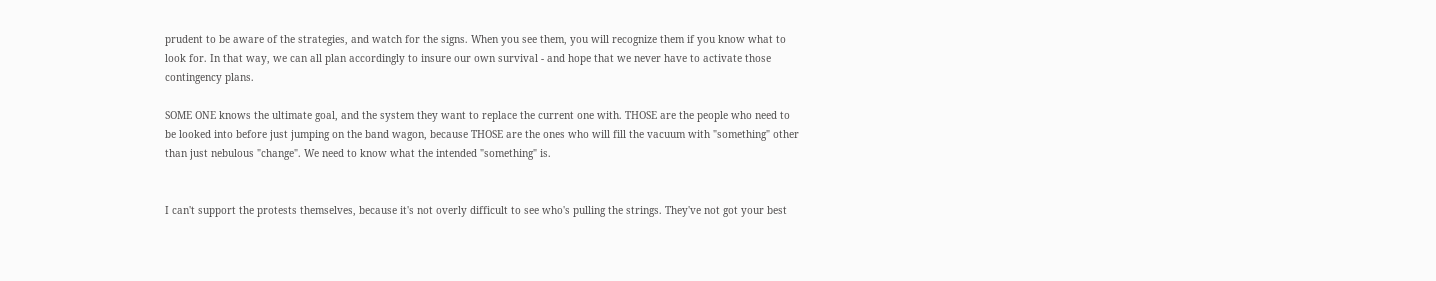prudent to be aware of the strategies, and watch for the signs. When you see them, you will recognize them if you know what to look for. In that way, we can all plan accordingly to insure our own survival - and hope that we never have to activate those contingency plans.

SOME ONE knows the ultimate goal, and the system they want to replace the current one with. THOSE are the people who need to be looked into before just jumping on the band wagon, because THOSE are the ones who will fill the vacuum with "something" other than just nebulous "change". We need to know what the intended "something" is.


I can't support the protests themselves, because it's not overly difficult to see who's pulling the strings. They've not got your best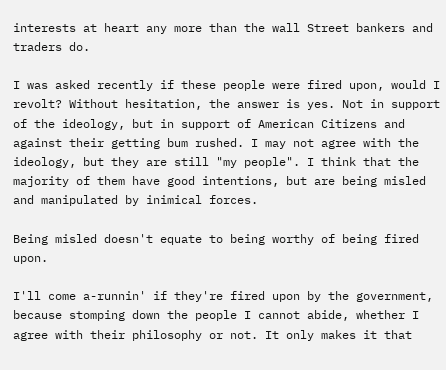interests at heart any more than the wall Street bankers and traders do.

I was asked recently if these people were fired upon, would I revolt? Without hesitation, the answer is yes. Not in support of the ideology, but in support of American Citizens and against their getting bum rushed. I may not agree with the ideology, but they are still "my people". I think that the majority of them have good intentions, but are being misled and manipulated by inimical forces.

Being misled doesn't equate to being worthy of being fired upon.

I'll come a-runnin' if they're fired upon by the government, because stomping down the people I cannot abide, whether I agree with their philosophy or not. It only makes it that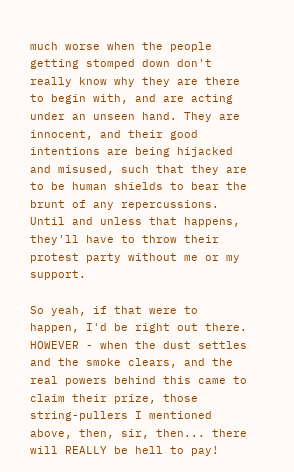much worse when the people getting stomped down don't really know why they are there to begin with, and are acting under an unseen hand. They are innocent, and their good intentions are being hijacked and misused, such that they are to be human shields to bear the brunt of any repercussions. Until and unless that happens, they'll have to throw their protest party without me or my support.

So yeah, if that were to happen, I'd be right out there. HOWEVER - when the dust settles and the smoke clears, and the real powers behind this came to claim their prize, those string-pullers I mentioned above, then, sir, then... there will REALLY be hell to pay!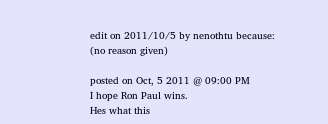edit on 2011/10/5 by nenothtu because: (no reason given)

posted on Oct, 5 2011 @ 09:00 PM
I hope Ron Paul wins.
Hes what this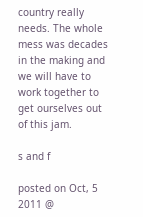country really needs. The whole mess was decades in the making and we will have to work together to get ourselves out of this jam.

s and f

posted on Oct, 5 2011 @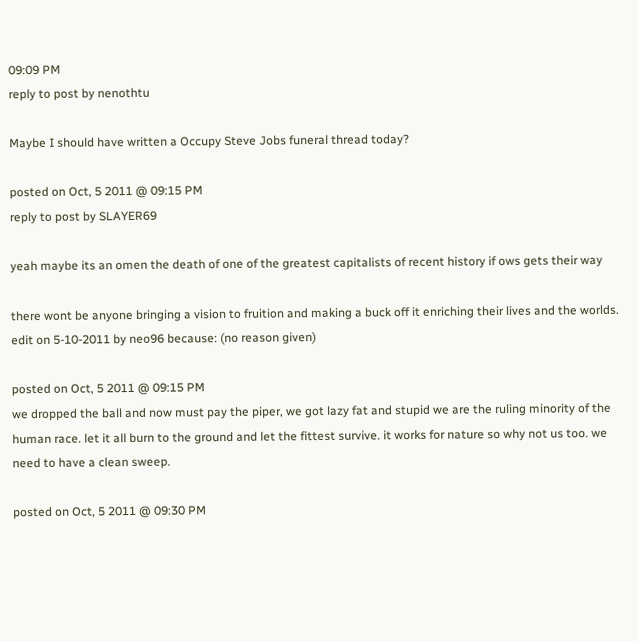09:09 PM
reply to post by nenothtu

Maybe I should have written a Occupy Steve Jobs funeral thread today?

posted on Oct, 5 2011 @ 09:15 PM
reply to post by SLAYER69

yeah maybe its an omen the death of one of the greatest capitalists of recent history if ows gets their way

there wont be anyone bringing a vision to fruition and making a buck off it enriching their lives and the worlds.
edit on 5-10-2011 by neo96 because: (no reason given)

posted on Oct, 5 2011 @ 09:15 PM
we dropped the ball and now must pay the piper, we got lazy fat and stupid we are the ruling minority of the human race. let it all burn to the ground and let the fittest survive. it works for nature so why not us too. we need to have a clean sweep.

posted on Oct, 5 2011 @ 09:30 PM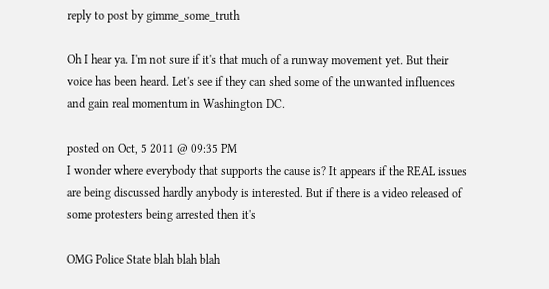reply to post by gimme_some_truth

Oh I hear ya. I'm not sure if it's that much of a runway movement yet. But their voice has been heard. Let's see if they can shed some of the unwanted influences and gain real momentum in Washington DC.

posted on Oct, 5 2011 @ 09:35 PM
I wonder where everybody that supports the cause is? It appears if the REAL issues are being discussed hardly anybody is interested. But if there is a video released of some protesters being arrested then it's

OMG Police State blah blah blah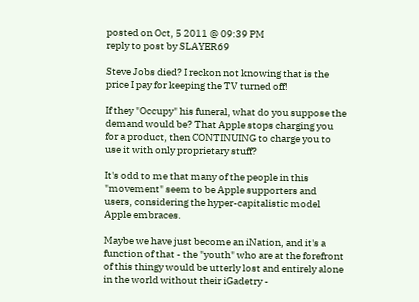posted on Oct, 5 2011 @ 09:39 PM
reply to post by SLAYER69

Steve Jobs died? I reckon not knowing that is the price I pay for keeping the TV turned off!

If they "Occupy" his funeral, what do you suppose the demand would be? That Apple stops charging you for a product, then CONTINUING to charge you to use it with only proprietary stuff?

It's odd to me that many of the people in this "movement" seem to be Apple supporters and users, considering the hyper-capitalistic model Apple embraces.

Maybe we have just become an iNation, and it's a function of that - the "youth" who are at the forefront of this thingy would be utterly lost and entirely alone in the world without their iGadetry -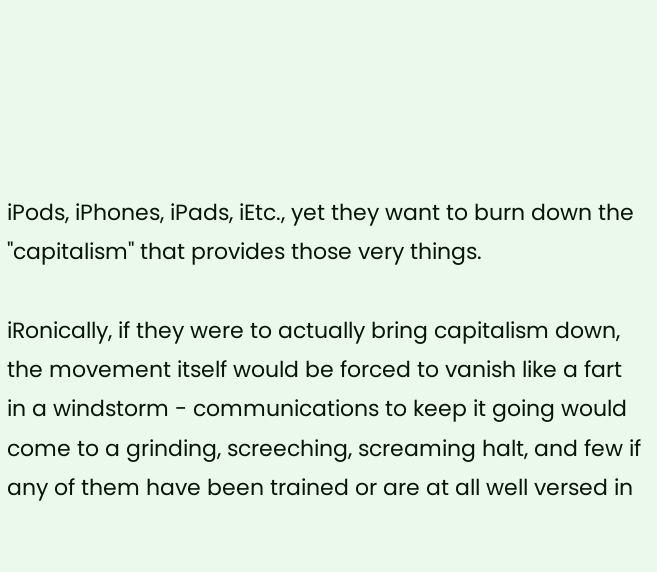iPods, iPhones, iPads, iEtc., yet they want to burn down the "capitalism" that provides those very things.

iRonically, if they were to actually bring capitalism down, the movement itself would be forced to vanish like a fart in a windstorm - communications to keep it going would come to a grinding, screeching, screaming halt, and few if any of them have been trained or are at all well versed in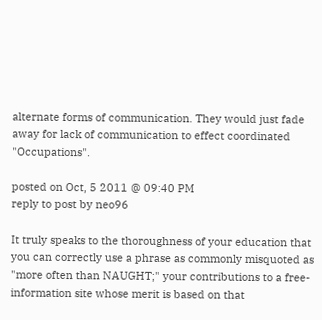alternate forms of communication. They would just fade away for lack of communication to effect coordinated "Occupations".

posted on Oct, 5 2011 @ 09:40 PM
reply to post by neo96

It truly speaks to the thoroughness of your education that you can correctly use a phrase as commonly misquoted as "more often than NAUGHT;" your contributions to a free-information site whose merit is based on that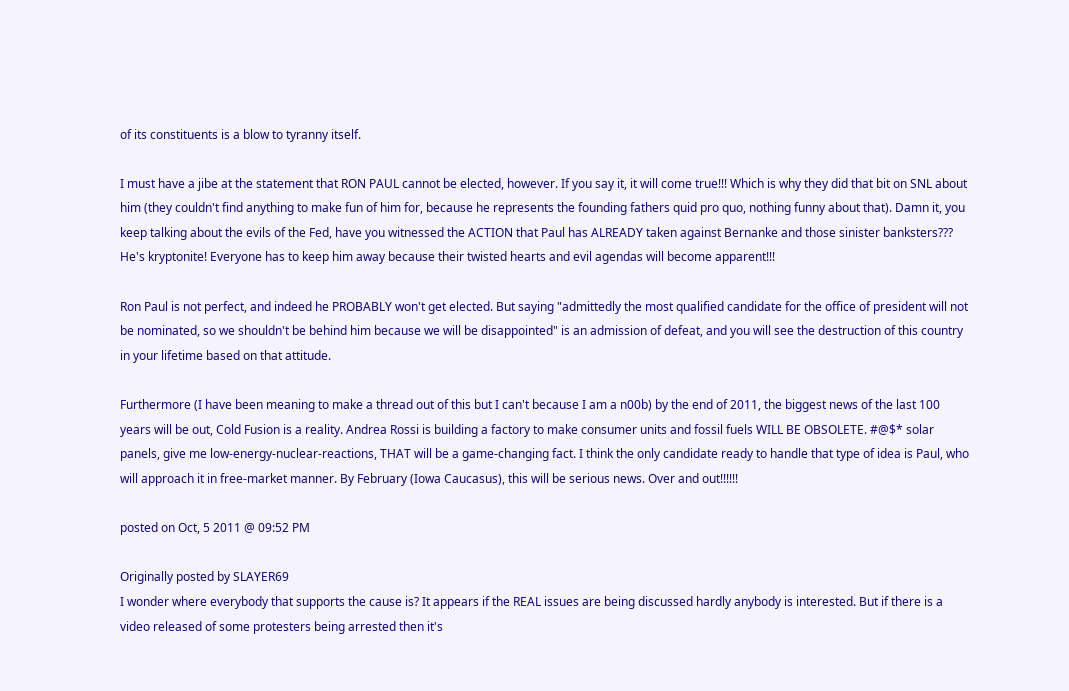of its constituents is a blow to tyranny itself.

I must have a jibe at the statement that RON PAUL cannot be elected, however. If you say it, it will come true!!! Which is why they did that bit on SNL about him (they couldn't find anything to make fun of him for, because he represents the founding fathers quid pro quo, nothing funny about that). Damn it, you keep talking about the evils of the Fed, have you witnessed the ACTION that Paul has ALREADY taken against Bernanke and those sinister banksters??? He's kryptonite! Everyone has to keep him away because their twisted hearts and evil agendas will become apparent!!!

Ron Paul is not perfect, and indeed he PROBABLY won't get elected. But saying "admittedly the most qualified candidate for the office of president will not be nominated, so we shouldn't be behind him because we will be disappointed" is an admission of defeat, and you will see the destruction of this country in your lifetime based on that attitude.

Furthermore (I have been meaning to make a thread out of this but I can't because I am a n00b) by the end of 2011, the biggest news of the last 100 years will be out, Cold Fusion is a reality. Andrea Rossi is building a factory to make consumer units and fossil fuels WILL BE OBSOLETE. #@$* solar panels, give me low-energy-nuclear-reactions, THAT will be a game-changing fact. I think the only candidate ready to handle that type of idea is Paul, who will approach it in free-market manner. By February (Iowa Caucasus), this will be serious news. Over and out!!!!!!

posted on Oct, 5 2011 @ 09:52 PM

Originally posted by SLAYER69
I wonder where everybody that supports the cause is? It appears if the REAL issues are being discussed hardly anybody is interested. But if there is a video released of some protesters being arrested then it's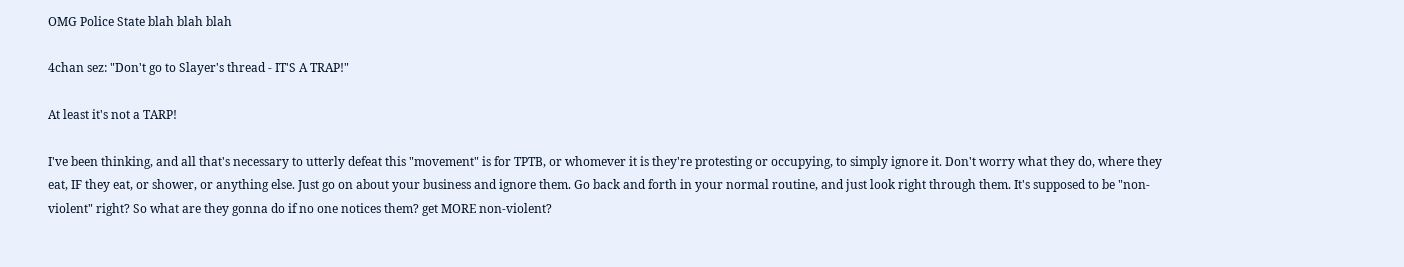OMG Police State blah blah blah

4chan sez: "Don't go to Slayer's thread - IT'S A TRAP!"

At least it's not a TARP!

I've been thinking, and all that's necessary to utterly defeat this "movement" is for TPTB, or whomever it is they're protesting or occupying, to simply ignore it. Don't worry what they do, where they eat, IF they eat, or shower, or anything else. Just go on about your business and ignore them. Go back and forth in your normal routine, and just look right through them. It's supposed to be "non-violent" right? So what are they gonna do if no one notices them? get MORE non-violent?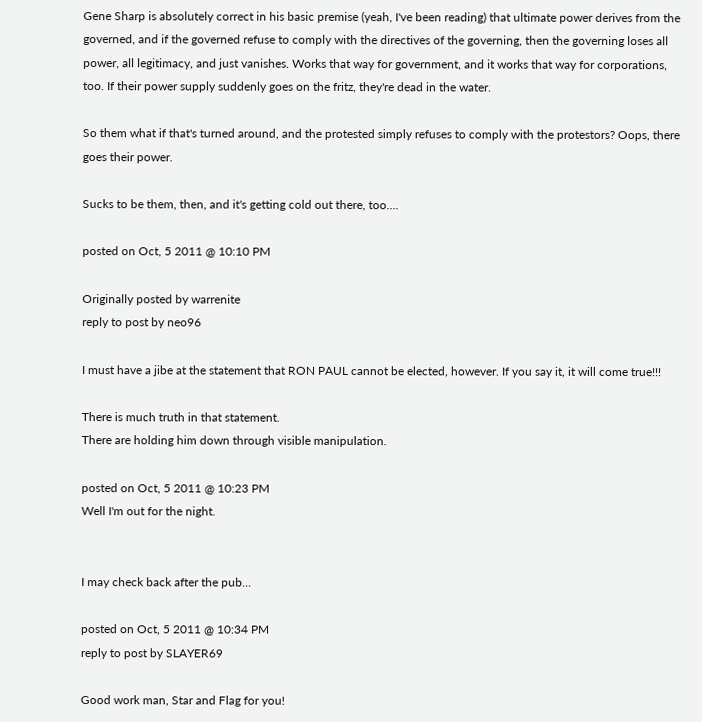Gene Sharp is absolutely correct in his basic premise (yeah, I've been reading) that ultimate power derives from the governed, and if the governed refuse to comply with the directives of the governing, then the governing loses all power, all legitimacy, and just vanishes. Works that way for government, and it works that way for corporations, too. If their power supply suddenly goes on the fritz, they're dead in the water.

So them what if that's turned around, and the protested simply refuses to comply with the protestors? Oops, there goes their power.

Sucks to be them, then, and it's getting cold out there, too....

posted on Oct, 5 2011 @ 10:10 PM

Originally posted by warrenite
reply to post by neo96

I must have a jibe at the statement that RON PAUL cannot be elected, however. If you say it, it will come true!!!

There is much truth in that statement.
There are holding him down through visible manipulation.

posted on Oct, 5 2011 @ 10:23 PM
Well I'm out for the night.


I may check back after the pub...

posted on Oct, 5 2011 @ 10:34 PM
reply to post by SLAYER69

Good work man, Star and Flag for you!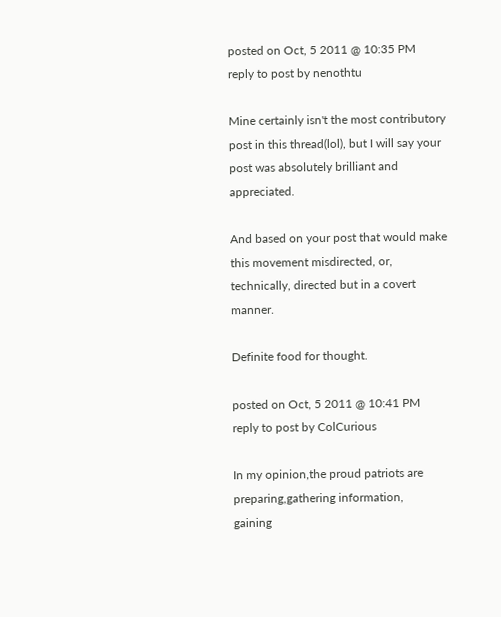posted on Oct, 5 2011 @ 10:35 PM
reply to post by nenothtu

Mine certainly isn't the most contributory post in this thread(lol), but I will say your post was absolutely brilliant and appreciated.

And based on your post that would make this movement misdirected, or, technically, directed but in a covert manner.

Definite food for thought.

posted on Oct, 5 2011 @ 10:41 PM
reply to post by ColCurious

In my opinion,the proud patriots are preparing,gathering information,
gaining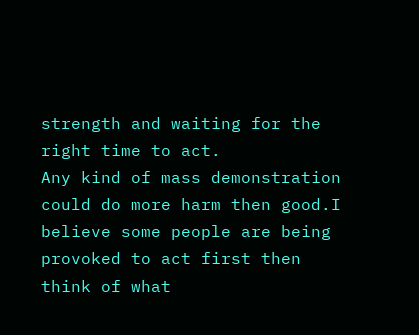strength and waiting for the right time to act.
Any kind of mass demonstration could do more harm then good.I
believe some people are being provoked to act first then think of what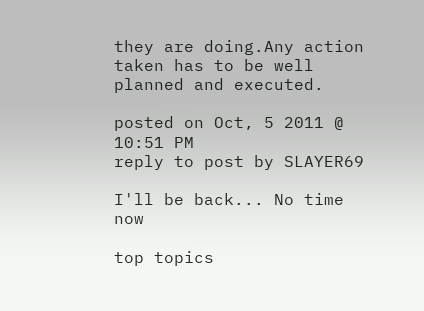they are doing.Any action taken has to be well planned and executed.

posted on Oct, 5 2011 @ 10:51 PM
reply to post by SLAYER69

I'll be back... No time now

top topics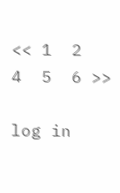<< 1  2    4  5  6 >>

log in